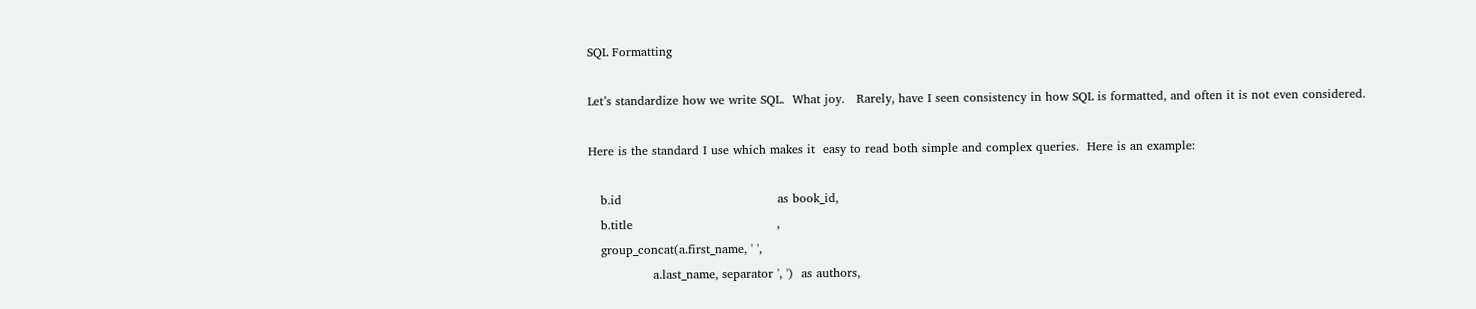SQL Formatting

Let’s standardize how we write SQL.  What joy.   Rarely, have I seen consistency in how SQL is formatted, and often it is not even considered.

Here is the standard I use which makes it  easy to read both simple and complex queries.  Here is an example:

   b.id                                       as book_id,
   b.title                                    ,
   group_concat(a.first_name, ' ',
                a.last_name, separator ', ')  as authors,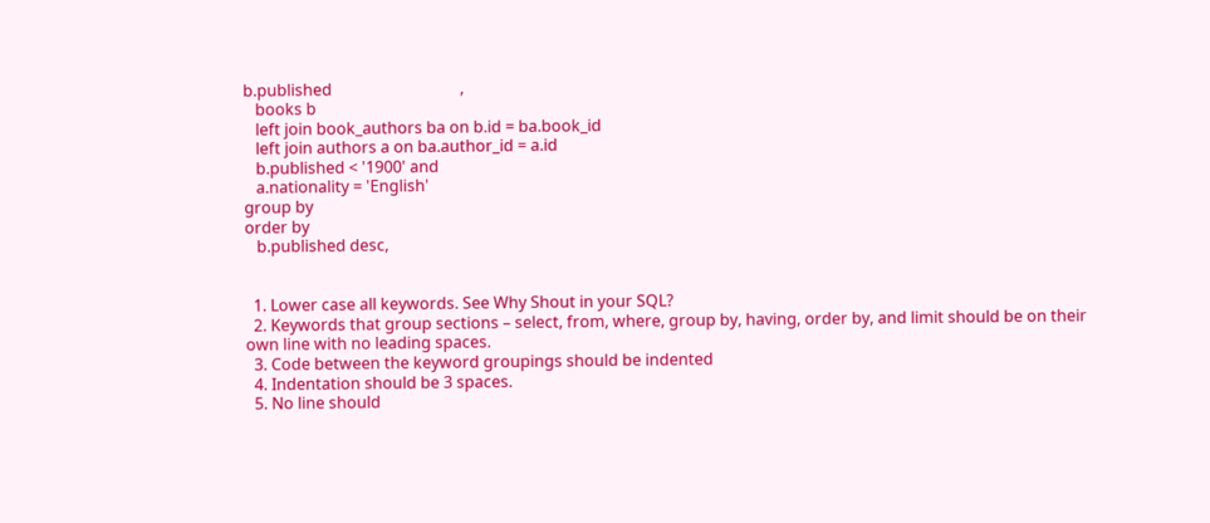b.published                                ,
   books b
   left join book_authors ba on b.id = ba.book_id
   left join authors a on ba.author_id = a.id
   b.published < '1900' and
   a.nationality = 'English'
group by
order by
   b.published desc,


  1. Lower case all keywords. See Why Shout in your SQL?
  2. Keywords that group sections – select, from, where, group by, having, order by, and limit should be on their own line with no leading spaces.
  3. Code between the keyword groupings should be indented
  4. Indentation should be 3 spaces.
  5. No line should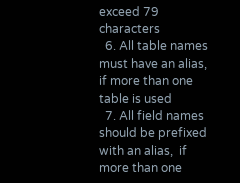exceed 79 characters
  6. All table names must have an alias, if more than one table is used
  7. All field names should be prefixed with an alias,  if more than one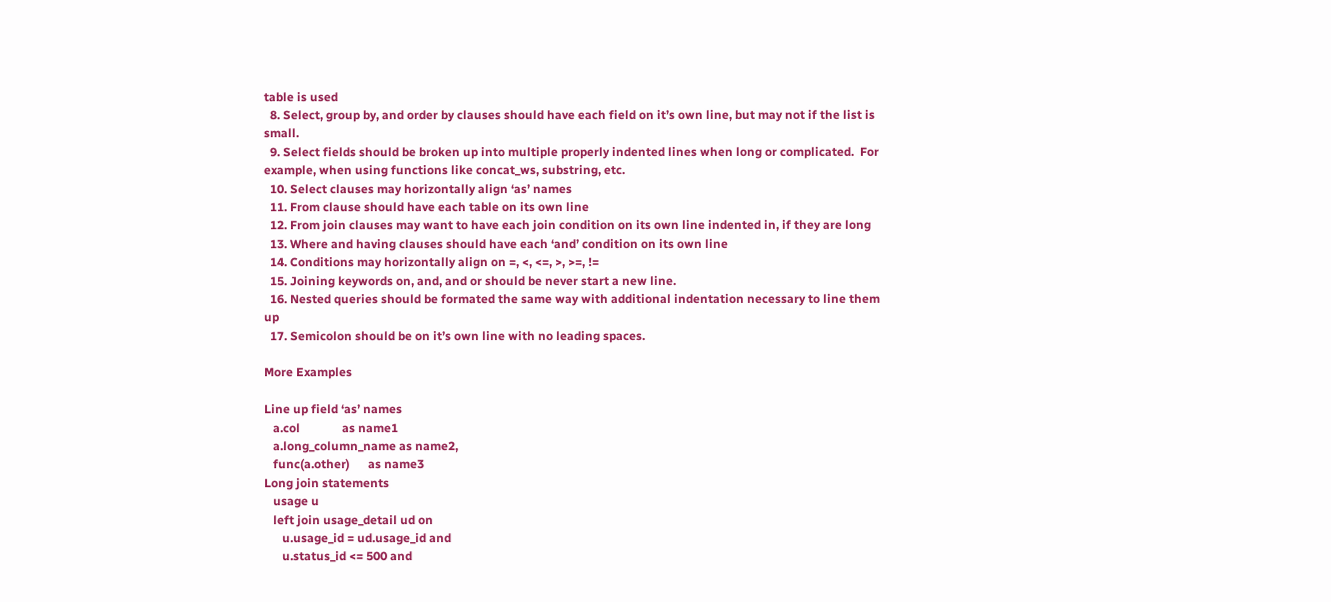table is used
  8. Select, group by, and order by clauses should have each field on it’s own line, but may not if the list is small.
  9. Select fields should be broken up into multiple properly indented lines when long or complicated.  For example, when using functions like concat_ws, substring, etc.
  10. Select clauses may horizontally align ‘as’ names
  11. From clause should have each table on its own line
  12. From join clauses may want to have each join condition on its own line indented in, if they are long
  13. Where and having clauses should have each ‘and’ condition on its own line
  14. Conditions may horizontally align on =, <, <=, >, >=, !=
  15. Joining keywords on, and, and or should be never start a new line.
  16. Nested queries should be formated the same way with additional indentation necessary to line them up
  17. Semicolon should be on it’s own line with no leading spaces.

More Examples

Line up field ‘as’ names
   a.col              as name1
   a.long_column_name as name2,
   func(a.other)      as name3
Long join statements
   usage u
   left join usage_detail ud on
      u.usage_id = ud.usage_id and
      u.status_id <= 500 and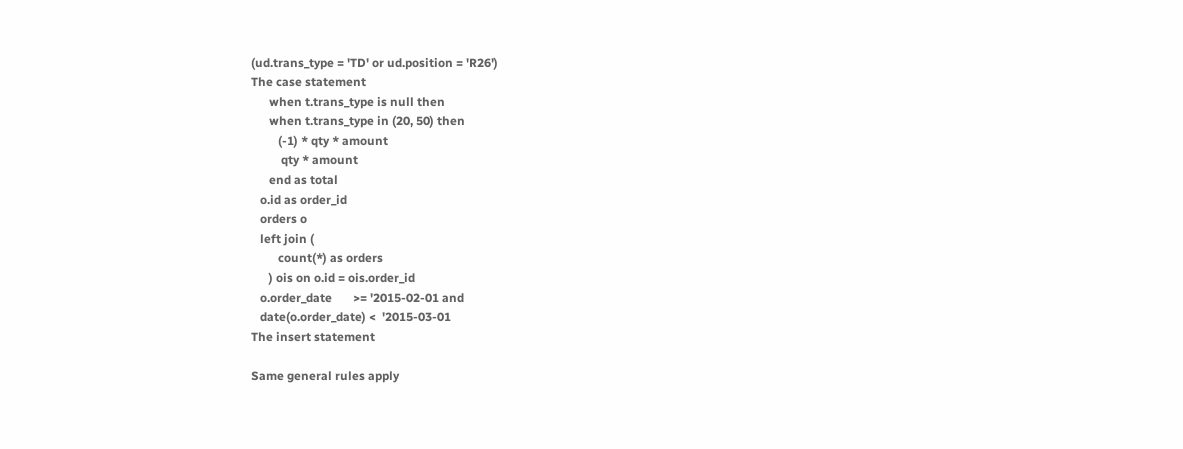(ud.trans_type = 'TD' or ud.position = 'R26')
The case statement
      when t.trans_type is null then
      when t.trans_type in (20, 50) then
         (-1) * qty * amount
          qty * amount
      end as total
   o.id as order_id
   orders o
   left join (
         count(*) as orders
      ) ois on o.id = ois.order_id
   o.order_date       >= '2015-02-01 and
   date(o.order_date) <  '2015-03-01
The insert statement

Same general rules apply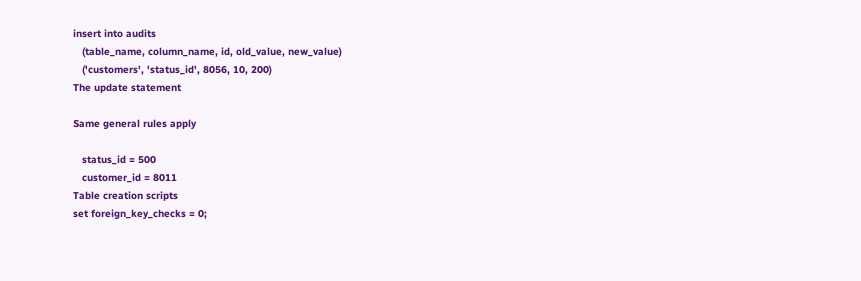insert into audits
   (table_name, column_name, id, old_value, new_value)
   ('customers', 'status_id', 8056, 10, 200)
The update statement

Same general rules apply

   status_id = 500
   customer_id = 8011
Table creation scripts
set foreign_key_checks = 0;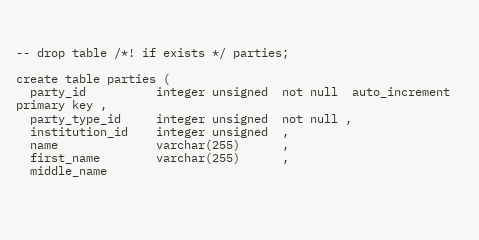-- drop table /*! if exists */ parties;

create table parties (
  party_id          integer unsigned  not null  auto_increment primary key ,
  party_type_id     integer unsigned  not null ,
  institution_id    integer unsigned  ,
  name              varchar(255)      ,
  first_name        varchar(255)      ,
  middle_name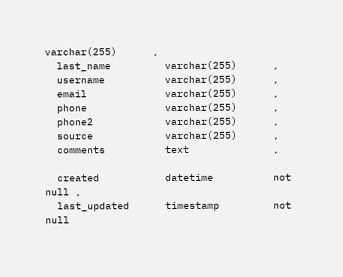varchar(255)      ,
  last_name         varchar(255)      ,
  username          varchar(255)      ,
  email             varchar(255)      ,
  phone             varchar(255)      ,
  phone2            varchar(255)      ,
  source            varchar(255)      ,
  comments          text              ,

  created           datetime          not null ,
  last_updated      timestamp         not null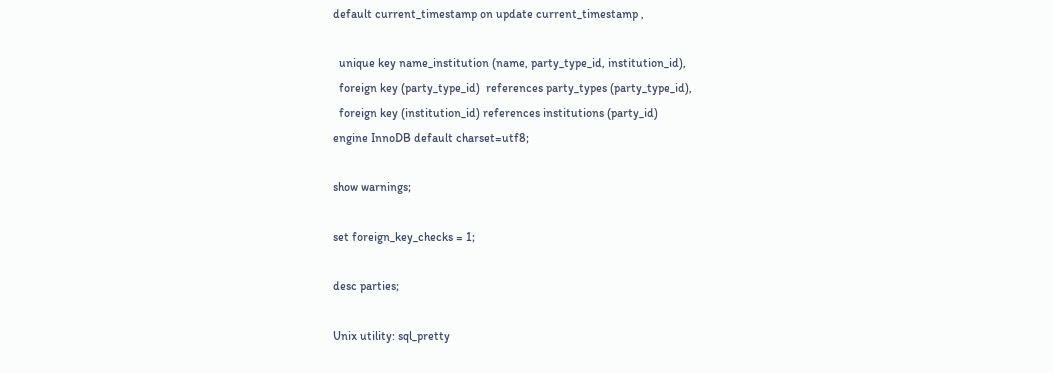default current_timestamp on update current_timestamp ,

  unique key name_institution (name, party_type_id, institution_id),
  foreign key (party_type_id)  references party_types (party_type_id),
  foreign key (institution_id) references institutions (party_id)
engine InnoDB default charset=utf8;

show warnings;

set foreign_key_checks = 1;

desc parties;

Unix utility: sql_pretty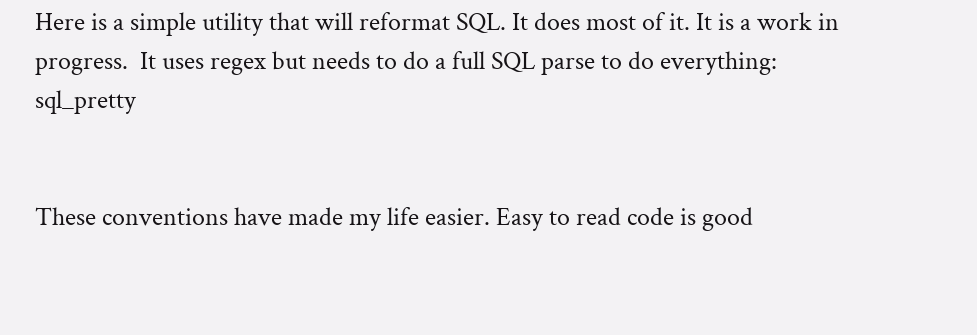Here is a simple utility that will reformat SQL. It does most of it. It is a work in progress.  It uses regex but needs to do a full SQL parse to do everything: sql_pretty


These conventions have made my life easier. Easy to read code is good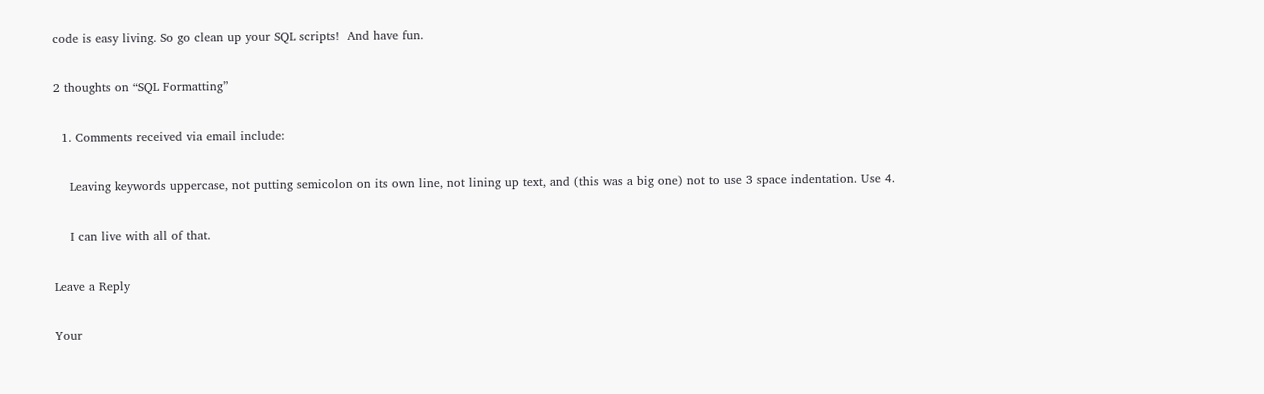code is easy living. So go clean up your SQL scripts!  And have fun.

2 thoughts on “SQL Formatting”

  1. Comments received via email include:

    Leaving keywords uppercase, not putting semicolon on its own line, not lining up text, and (this was a big one) not to use 3 space indentation. Use 4.

    I can live with all of that.

Leave a Reply

Your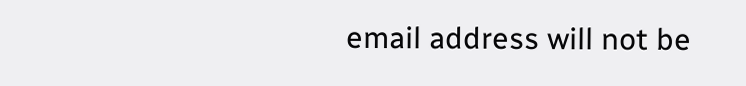email address will not be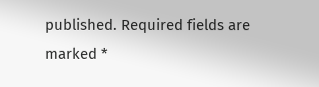published. Required fields are marked *